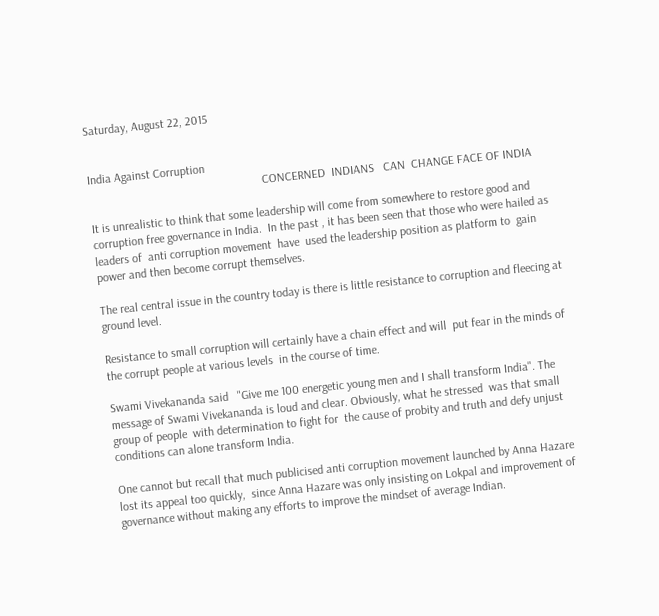Saturday, August 22, 2015


India Against Corruption
                                                          CONCERNED  INDIANS   CAN  CHANGE FACE OF INDIA

It is unrealistic to think that some leadership will come from somewhere to restore good and corruption free governance in India.  In the past , it has been seen that those who were hailed as leaders of  anti corruption movement  have  used the leadership position as platform to  gain power and then become corrupt themselves.

The real central issue in the country today is there is little resistance to corruption and fleecing at ground level.

Resistance to small corruption will certainly have a chain effect and will  put fear in the minds of the corrupt people at various levels  in the course of time.

Swami Vivekananda said   "Give me 100 energetic young men and I shall transform India". The message of Swami Vivekananda is loud and clear. Obviously, what he stressed  was that small group of people  with determination to fight for  the cause of probity and truth and defy unjust conditions can alone transform India.

One cannot but recall that much publicised anti corruption movement launched by Anna Hazare lost its appeal too quickly,  since Anna Hazare was only insisting on Lokpal and improvement of governance without making any efforts to improve the mindset of average Indian.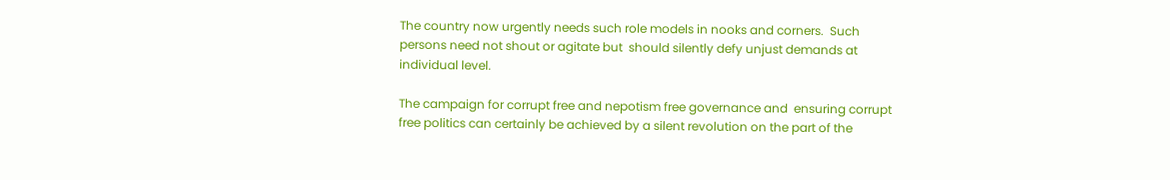The country now urgently needs such role models in nooks and corners.  Such persons need not shout or agitate but  should silently defy unjust demands at individual level.

The campaign for corrupt free and nepotism free governance and  ensuring corrupt free politics can certainly be achieved by a silent revolution on the part of the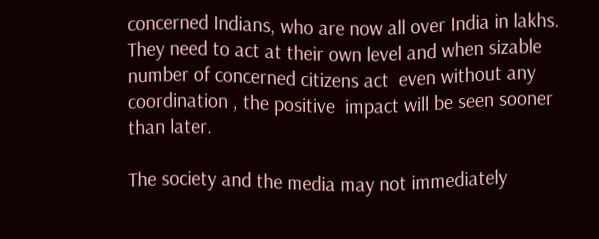concerned Indians, who are now all over India in lakhs. They need to act at their own level and when sizable number of concerned citizens act  even without any coordination , the positive  impact will be seen sooner than later.

The society and the media may not immediately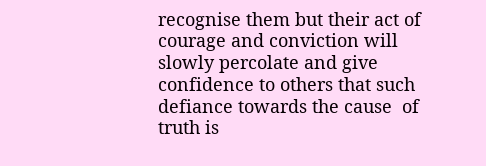recognise them but their act of courage and conviction will slowly percolate and give confidence to others that such defiance towards the cause  of truth is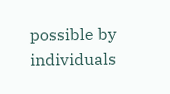possible by individuals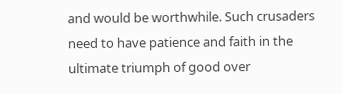and would be worthwhile. Such crusaders need to have patience and faith in the ultimate triumph of good over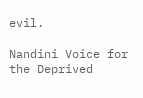evil.

Nandini Voice for the Deprived